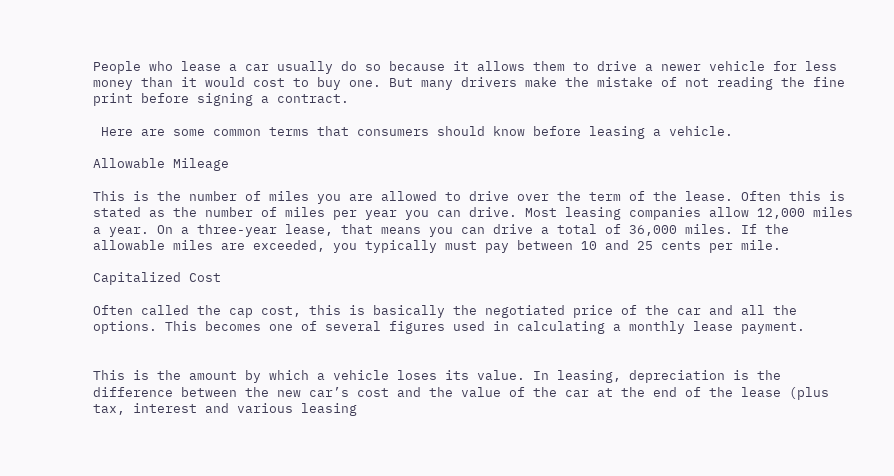People who lease a car usually do so because it allows them to drive a newer vehicle for less money than it would cost to buy one. But many drivers make the mistake of not reading the fine print before signing a contract.

 Here are some common terms that consumers should know before leasing a vehicle.

Allowable Mileage

This is the number of miles you are allowed to drive over the term of the lease. Often this is stated as the number of miles per year you can drive. Most leasing companies allow 12,000 miles a year. On a three-year lease, that means you can drive a total of 36,000 miles. If the allowable miles are exceeded, you typically must pay between 10 and 25 cents per mile.

Capitalized Cost

Often called the cap cost, this is basically the negotiated price of the car and all the options. This becomes one of several figures used in calculating a monthly lease payment.


This is the amount by which a vehicle loses its value. In leasing, depreciation is the difference between the new car’s cost and the value of the car at the end of the lease (plus tax, interest and various leasing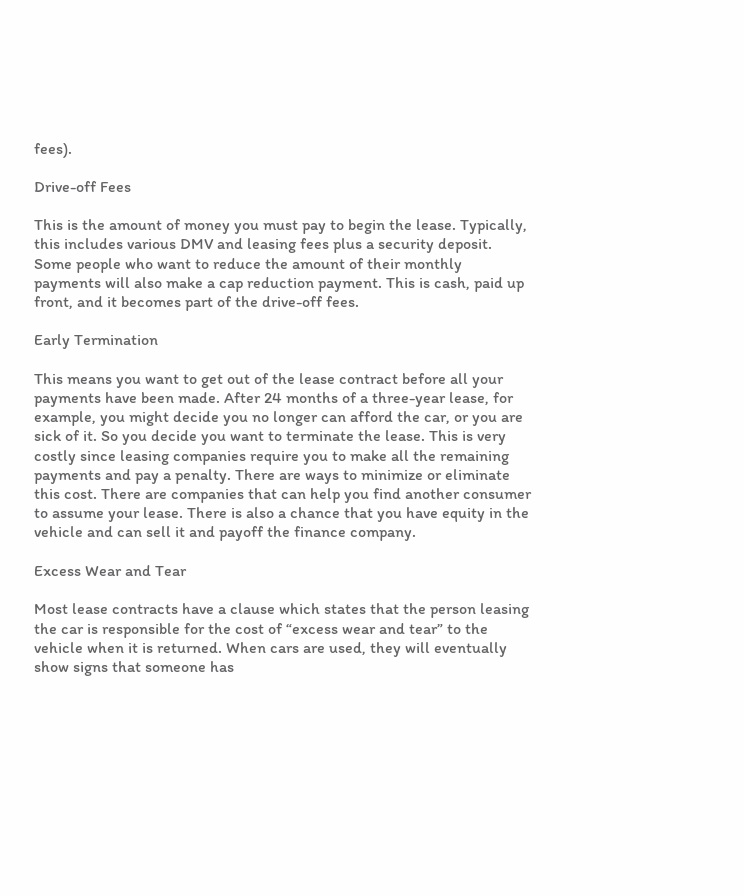fees).

Drive-off Fees

This is the amount of money you must pay to begin the lease. Typically, this includes various DMV and leasing fees plus a security deposit. Some people who want to reduce the amount of their monthly payments will also make a cap reduction payment. This is cash, paid up front, and it becomes part of the drive-off fees.

Early Termination

This means you want to get out of the lease contract before all your payments have been made. After 24 months of a three-year lease, for example, you might decide you no longer can afford the car, or you are sick of it. So you decide you want to terminate the lease. This is very costly since leasing companies require you to make all the remaining payments and pay a penalty. There are ways to minimize or eliminate this cost. There are companies that can help you find another consumer to assume your lease. There is also a chance that you have equity in the vehicle and can sell it and payoff the finance company.

Excess Wear and Tear

Most lease contracts have a clause which states that the person leasing the car is responsible for the cost of “excess wear and tear” to the vehicle when it is returned. When cars are used, they will eventually show signs that someone has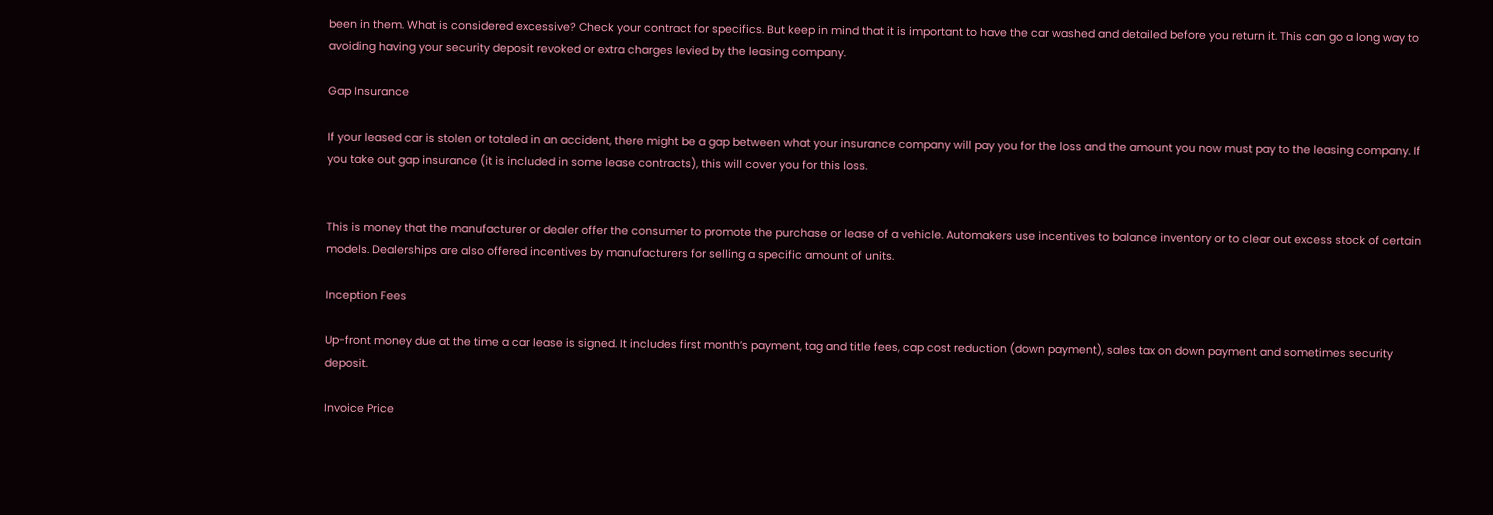been in them. What is considered excessive? Check your contract for specifics. But keep in mind that it is important to have the car washed and detailed before you return it. This can go a long way to avoiding having your security deposit revoked or extra charges levied by the leasing company.

Gap Insurance

If your leased car is stolen or totaled in an accident, there might be a gap between what your insurance company will pay you for the loss and the amount you now must pay to the leasing company. If you take out gap insurance (it is included in some lease contracts), this will cover you for this loss.


This is money that the manufacturer or dealer offer the consumer to promote the purchase or lease of a vehicle. Automakers use incentives to balance inventory or to clear out excess stock of certain models. Dealerships are also offered incentives by manufacturers for selling a specific amount of units.

Inception Fees

Up-front money due at the time a car lease is signed. It includes first month’s payment, tag and title fees, cap cost reduction (down payment), sales tax on down payment and sometimes security deposit.

Invoice Price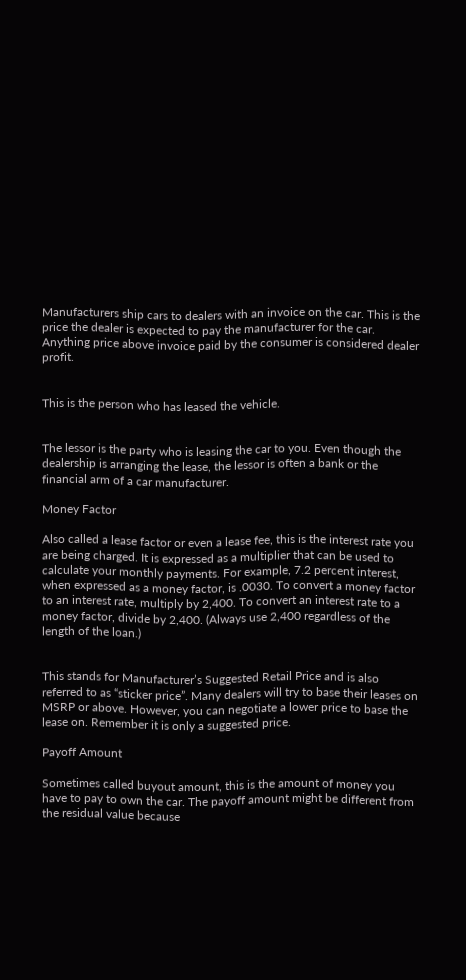Manufacturers ship cars to dealers with an invoice on the car. This is the price the dealer is expected to pay the manufacturer for the car. Anything price above invoice paid by the consumer is considered dealer profit.


This is the person who has leased the vehicle.


The lessor is the party who is leasing the car to you. Even though the dealership is arranging the lease, the lessor is often a bank or the financial arm of a car manufacturer.

Money Factor

Also called a lease factor or even a lease fee, this is the interest rate you are being charged. It is expressed as a multiplier that can be used to calculate your monthly payments. For example, 7.2 percent interest, when expressed as a money factor, is .0030. To convert a money factor to an interest rate, multiply by 2,400. To convert an interest rate to a money factor, divide by 2,400. (Always use 2,400 regardless of the length of the loan.)


This stands for Manufacturer’s Suggested Retail Price and is also referred to as “sticker price”. Many dealers will try to base their leases on MSRP or above. However, you can negotiate a lower price to base the lease on. Remember it is only a suggested price.

Payoff Amount

Sometimes called buyout amount, this is the amount of money you have to pay to own the car. The payoff amount might be different from the residual value because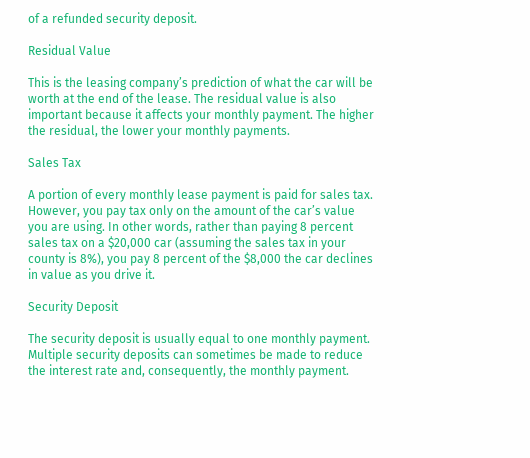of a refunded security deposit.

Residual Value

This is the leasing company’s prediction of what the car will be worth at the end of the lease. The residual value is also important because it affects your monthly payment. The higher the residual, the lower your monthly payments.

Sales Tax

A portion of every monthly lease payment is paid for sales tax. However, you pay tax only on the amount of the car’s value you are using. In other words, rather than paying 8 percent sales tax on a $20,000 car (assuming the sales tax in your county is 8%), you pay 8 percent of the $8,000 the car declines in value as you drive it.

Security Deposit

The security deposit is usually equal to one monthly payment. Multiple security deposits can sometimes be made to reduce the interest rate and, consequently, the monthly payment.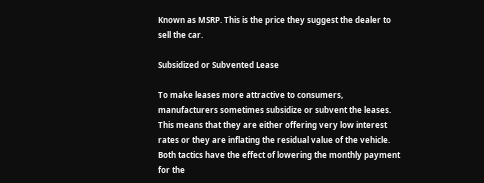Known as MSRP. This is the price they suggest the dealer to sell the car.

Subsidized or Subvented Lease

To make leases more attractive to consumers, manufacturers sometimes subsidize or subvent the leases. This means that they are either offering very low interest rates or they are inflating the residual value of the vehicle. Both tactics have the effect of lowering the monthly payment for the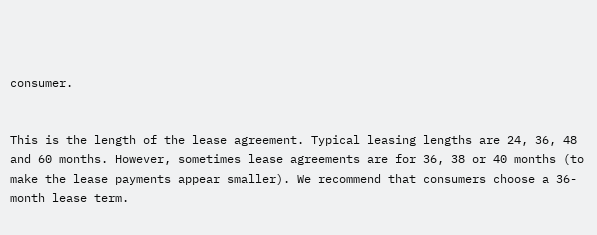consumer.


This is the length of the lease agreement. Typical leasing lengths are 24, 36, 48 and 60 months. However, sometimes lease agreements are for 36, 38 or 40 months (to make the lease payments appear smaller). We recommend that consumers choose a 36-month lease term.